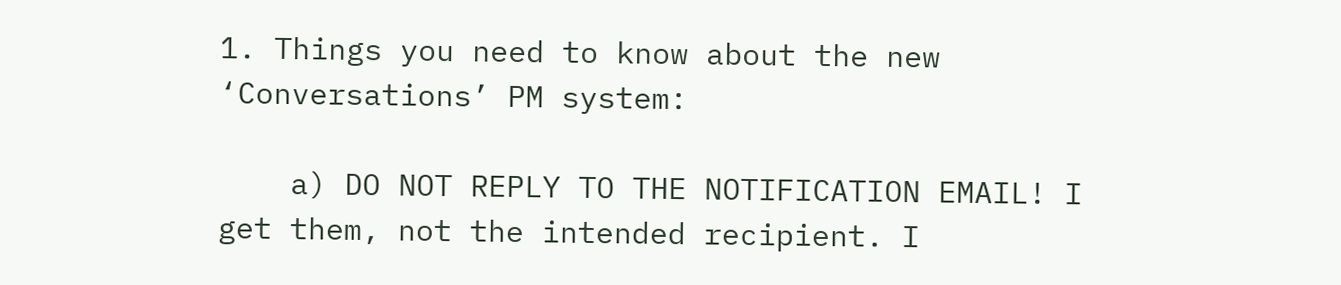1. Things you need to know about the new ‘Conversations’ PM system:

    a) DO NOT REPLY TO THE NOTIFICATION EMAIL! I get them, not the intended recipient. I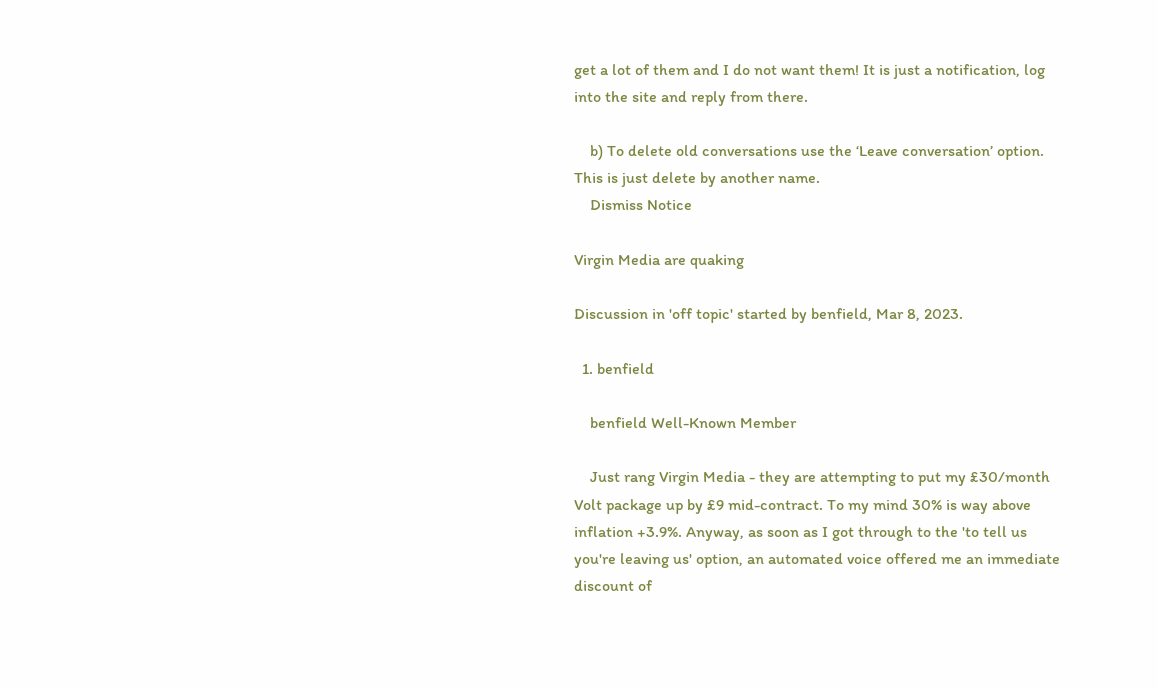get a lot of them and I do not want them! It is just a notification, log into the site and reply from there.

    b) To delete old conversations use the ‘Leave conversation’ option. This is just delete by another name.
    Dismiss Notice

Virgin Media are quaking

Discussion in 'off topic' started by benfield, Mar 8, 2023.

  1. benfield

    benfield Well-Known Member

    Just rang Virgin Media - they are attempting to put my £30/month Volt package up by £9 mid-contract. To my mind 30% is way above inflation +3.9%. Anyway, as soon as I got through to the 'to tell us you're leaving us' option, an automated voice offered me an immediate discount of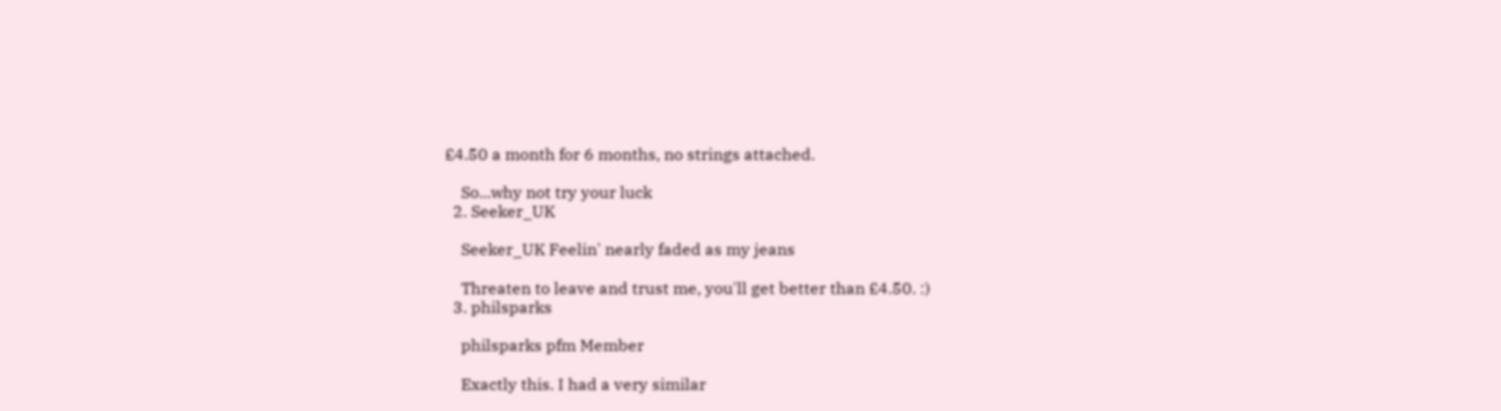£4.50 a month for 6 months, no strings attached.

    So...why not try your luck
  2. Seeker_UK

    Seeker_UK Feelin' nearly faded as my jeans

    Threaten to leave and trust me, you'll get better than £4.50. :)
  3. philsparks

    philsparks pfm Member

    Exactly this. I had a very similar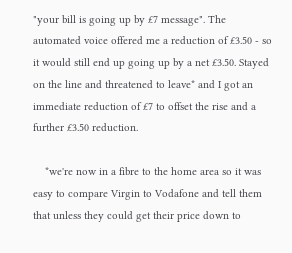"your bill is going up by £7 message". The automated voice offered me a reduction of £3.50 - so it would still end up going up by a net £3.50. Stayed on the line and threatened to leave* and I got an immediate reduction of £7 to offset the rise and a further £3.50 reduction.

    *we're now in a fibre to the home area so it was easy to compare Virgin to Vodafone and tell them that unless they could get their price down to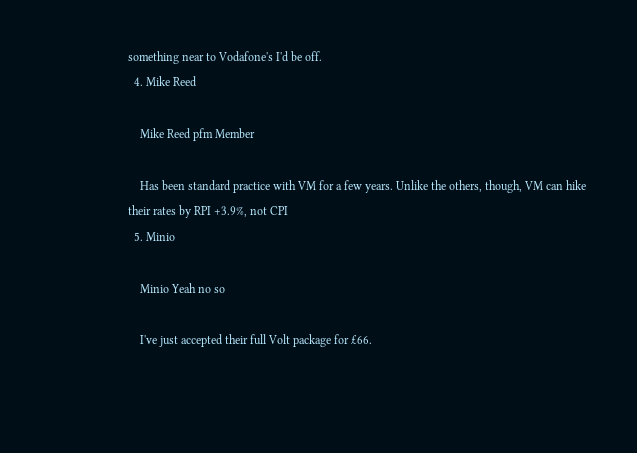something near to Vodafone's I'd be off.
  4. Mike Reed

    Mike Reed pfm Member

    Has been standard practice with VM for a few years. Unlike the others, though, VM can hike their rates by RPI +3.9%, not CPI
  5. Minio

    Minio Yeah no so

    I've just accepted their full Volt package for £66.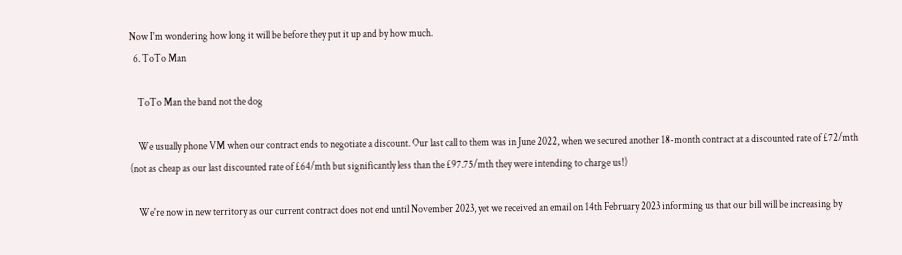Now I'm wondering how long it will be before they put it up and by how much.
  6. ToTo Man

    ToTo Man the band not the dog

    We usually phone VM when our contract ends to negotiate a discount. Our last call to them was in June 2022, when we secured another 18-month contract at a discounted rate of £72/mth (not as cheap as our last discounted rate of £64/mth but significantly less than the £97.75/mth they were intending to charge us!)

    We're now in new territory as our current contract does not end until November 2023, yet we received an email on 14th February 2023 informing us that our bill will be increasing by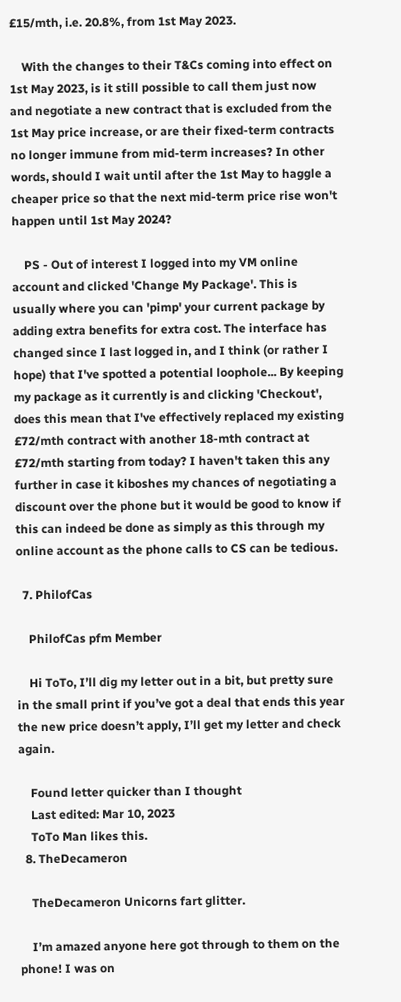£15/mth, i.e. 20.8%, from 1st May 2023.

    With the changes to their T&Cs coming into effect on 1st May 2023, is it still possible to call them just now and negotiate a new contract that is excluded from the 1st May price increase, or are their fixed-term contracts no longer immune from mid-term increases? In other words, should I wait until after the 1st May to haggle a cheaper price so that the next mid-term price rise won't happen until 1st May 2024?

    PS - Out of interest I logged into my VM online account and clicked 'Change My Package'. This is usually where you can 'pimp' your current package by adding extra benefits for extra cost. The interface has changed since I last logged in, and I think (or rather I hope) that I've spotted a potential loophole... By keeping my package as it currently is and clicking 'Checkout', does this mean that I've effectively replaced my existing £72/mth contract with another 18-mth contract at £72/mth starting from today? I haven't taken this any further in case it kiboshes my chances of negotiating a discount over the phone but it would be good to know if this can indeed be done as simply as this through my online account as the phone calls to CS can be tedious.

  7. PhilofCas

    PhilofCas pfm Member

    Hi ToTo, I’ll dig my letter out in a bit, but pretty sure in the small print if you’ve got a deal that ends this year the new price doesn’t apply, I’ll get my letter and check again.

    Found letter quicker than I thought
    Last edited: Mar 10, 2023
    ToTo Man likes this.
  8. TheDecameron

    TheDecameron Unicorns fart glitter.

    I’m amazed anyone here got through to them on the phone! I was on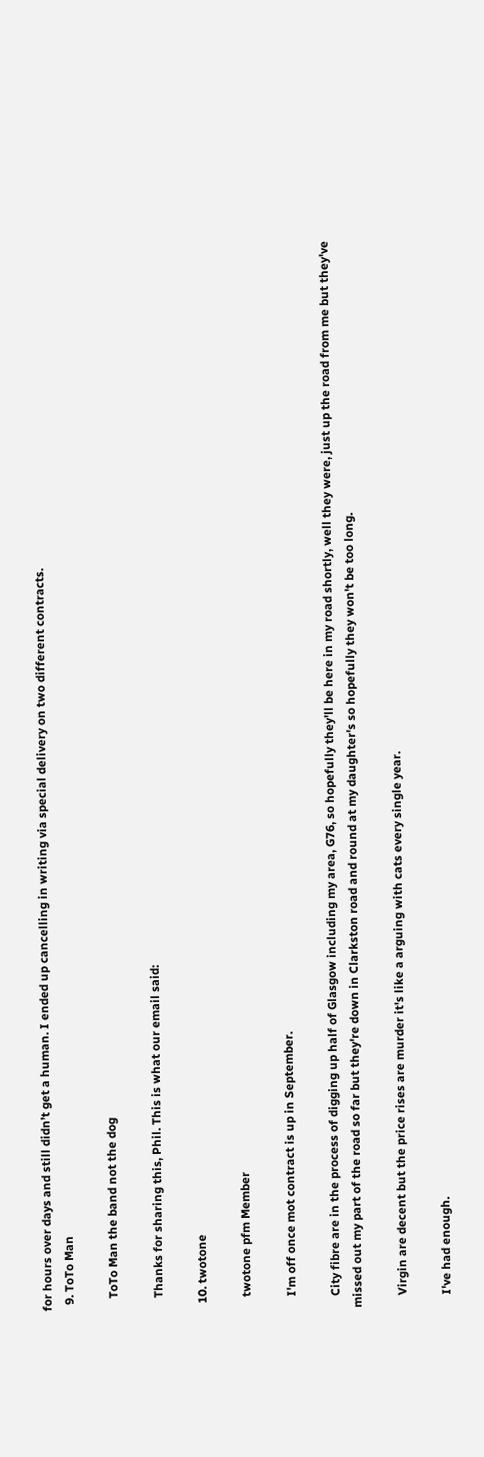for hours over days and still didn’t get a human. I ended up cancelling in writing via special delivery on two different contracts.
  9. ToTo Man

    ToTo Man the band not the dog

    Thanks for sharing this, Phil. This is what our email said:

  10. twotone

    twotone pfm Member

    I'm off once mot contract is up in September.

    City fibre are in the process of digging up half of Glasgow including my area, G76, so hopefully they'll be here in my road shortly, well they were, just up the road from me but they've missed out my part of the road so far but they're down in Clarkston road and round at my daughter's so hopefully they won't be too long.

    Virgin are decent but the price rises are murder it's like a arguing with cats every single year.

    I've had enough.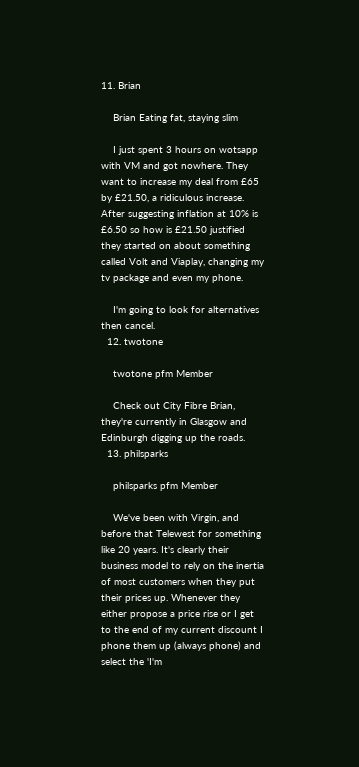11. Brian

    Brian Eating fat, staying slim

    I just spent 3 hours on wotsapp with VM and got nowhere. They want to increase my deal from £65 by £21.50, a ridiculous increase. After suggesting inflation at 10% is £6.50 so how is £21.50 justified they started on about something called Volt and Viaplay, changing my tv package and even my phone.

    I'm going to look for alternatives then cancel.
  12. twotone

    twotone pfm Member

    Check out City Fibre Brian, they're currently in Glasgow and Edinburgh digging up the roads.
  13. philsparks

    philsparks pfm Member

    We've been with Virgin, and before that Telewest for something like 20 years. It's clearly their business model to rely on the inertia of most customers when they put their prices up. Whenever they either propose a price rise or I get to the end of my current discount I phone them up (always phone) and select the 'I'm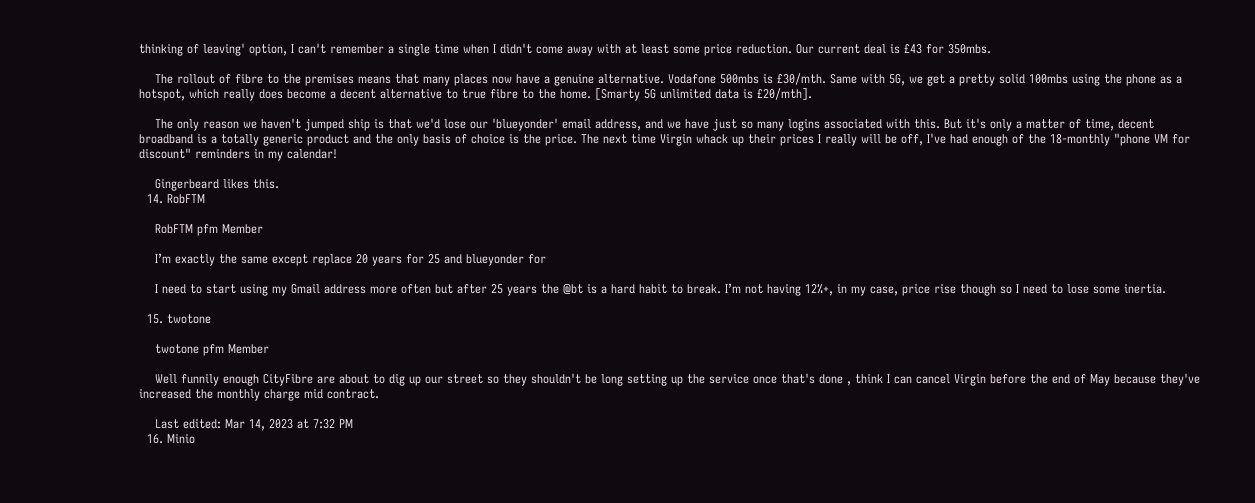thinking of leaving' option, I can't remember a single time when I didn't come away with at least some price reduction. Our current deal is £43 for 350mbs.

    The rollout of fibre to the premises means that many places now have a genuine alternative. Vodafone 500mbs is £30/mth. Same with 5G, we get a pretty solid 100mbs using the phone as a hotspot, which really does become a decent alternative to true fibre to the home. [Smarty 5G unlimited data is £20/mth].

    The only reason we haven't jumped ship is that we'd lose our 'blueyonder' email address, and we have just so many logins associated with this. But it's only a matter of time, decent broadband is a totally generic product and the only basis of choice is the price. The next time Virgin whack up their prices I really will be off, I've had enough of the 18-monthly "phone VM for discount" reminders in my calendar!

    Gingerbeard likes this.
  14. RobFTM

    RobFTM pfm Member

    I’m exactly the same except replace 20 years for 25 and blueyonder for

    I need to start using my Gmail address more often but after 25 years the @bt is a hard habit to break. I’m not having 12%+, in my case, price rise though so I need to lose some inertia.

  15. twotone

    twotone pfm Member

    Well funnily enough CityFibre are about to dig up our street so they shouldn't be long setting up the service once that's done , think I can cancel Virgin before the end of May because they've increased the monthly charge mid contract.

    Last edited: Mar 14, 2023 at 7:32 PM
  16. Minio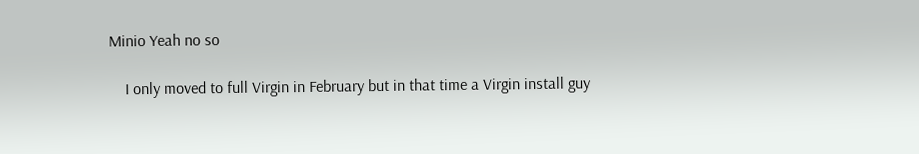Minio Yeah no so

    I only moved to full Virgin in February but in that time a Virgin install guy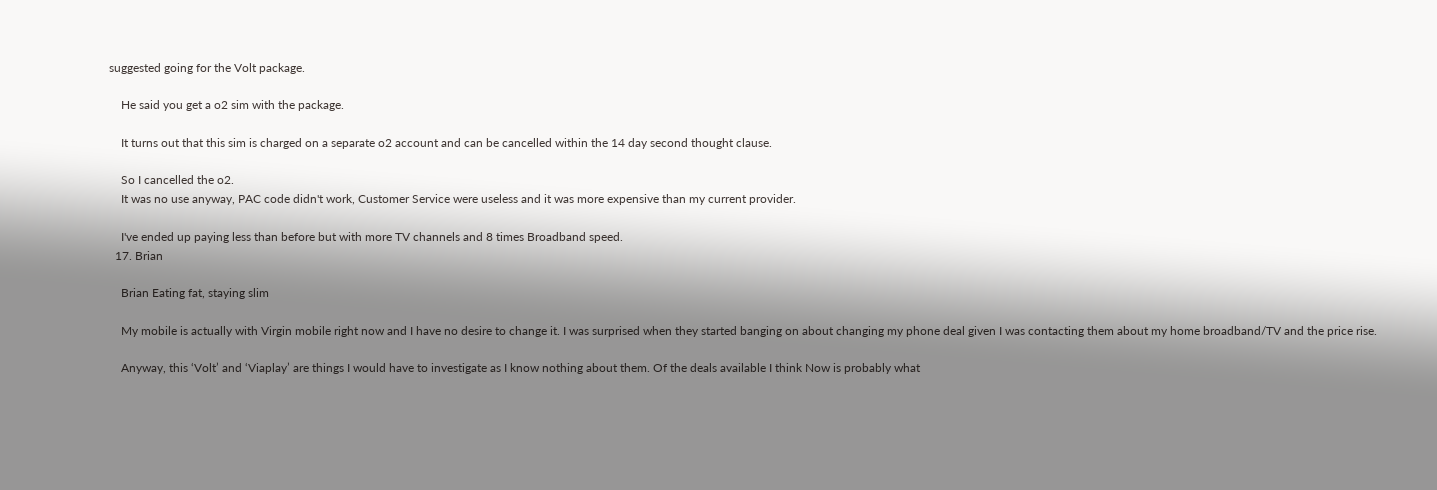suggested going for the Volt package.

    He said you get a o2 sim with the package.

    It turns out that this sim is charged on a separate o2 account and can be cancelled within the 14 day second thought clause.

    So I cancelled the o2.
    It was no use anyway, PAC code didn't work, Customer Service were useless and it was more expensive than my current provider.

    I've ended up paying less than before but with more TV channels and 8 times Broadband speed.
  17. Brian

    Brian Eating fat, staying slim

    My mobile is actually with Virgin mobile right now and I have no desire to change it. I was surprised when they started banging on about changing my phone deal given I was contacting them about my home broadband/TV and the price rise.

    Anyway, this ‘Volt’ and ‘Viaplay’ are things I would have to investigate as I know nothing about them. Of the deals available I think Now is probably what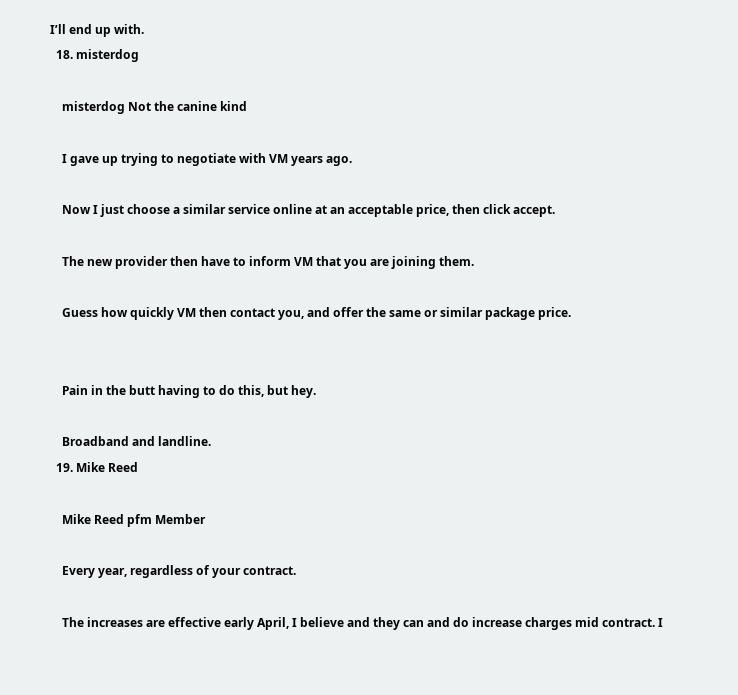I’ll end up with.
  18. misterdog

    misterdog Not the canine kind

    I gave up trying to negotiate with VM years ago.

    Now I just choose a similar service online at an acceptable price, then click accept.

    The new provider then have to inform VM that you are joining them.

    Guess how quickly VM then contact you, and offer the same or similar package price.


    Pain in the butt having to do this, but hey.

    Broadband and landline.
  19. Mike Reed

    Mike Reed pfm Member

    Every year, regardless of your contract.

    The increases are effective early April, I believe and they can and do increase charges mid contract. I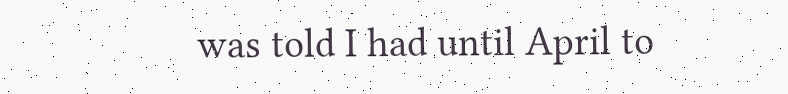was told I had until April to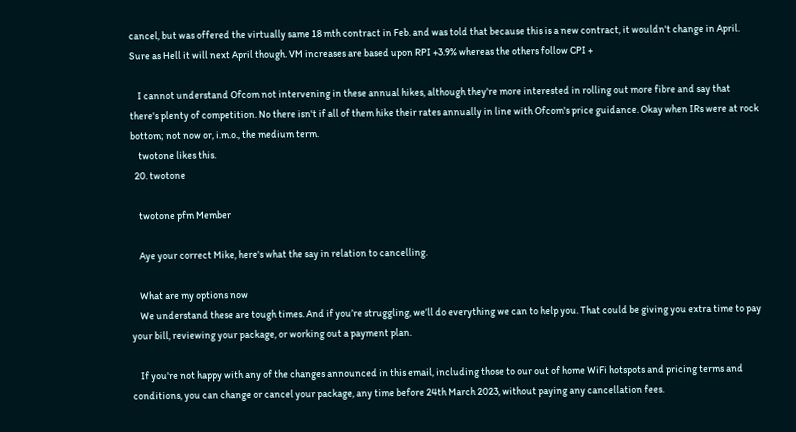cancel, but was offered the virtually same 18 mth contract in Feb. and was told that because this is a new contract, it wouldn't change in April. Sure as Hell it will next April though. VM increases are based upon RPI +3.9% whereas the others follow CPI +

    I cannot understand Ofcom not intervening in these annual hikes, although they're more interested in rolling out more fibre and say that there's plenty of competition. No there isn't if all of them hike their rates annually in line with Ofcom's price guidance. Okay when IRs were at rock bottom; not now or, i.m.o., the medium term.
    twotone likes this.
  20. twotone

    twotone pfm Member

    Aye your correct Mike, here's what the say in relation to cancelling.

    What are my options now
    We understand these are tough times. And if you’re struggling, we’ll do everything we can to help you. That could be giving you extra time to pay your bill, reviewing your package, or working out a payment plan.

    If you're not happy with any of the changes announced in this email, including those to our out of home WiFi hotspots and pricing terms and conditions, you can change or cancel your package, any time before 24th March 2023, without paying any cancellation fees.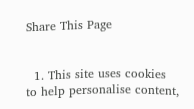Share This Page


  1. This site uses cookies to help personalise content,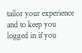tailor your experience and to keep you logged in if you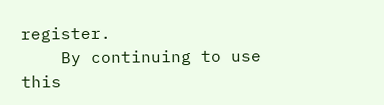register.
    By continuing to use this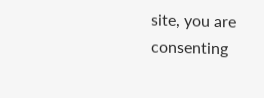site, you are consenting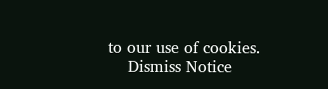to our use of cookies.
    Dismiss Notice